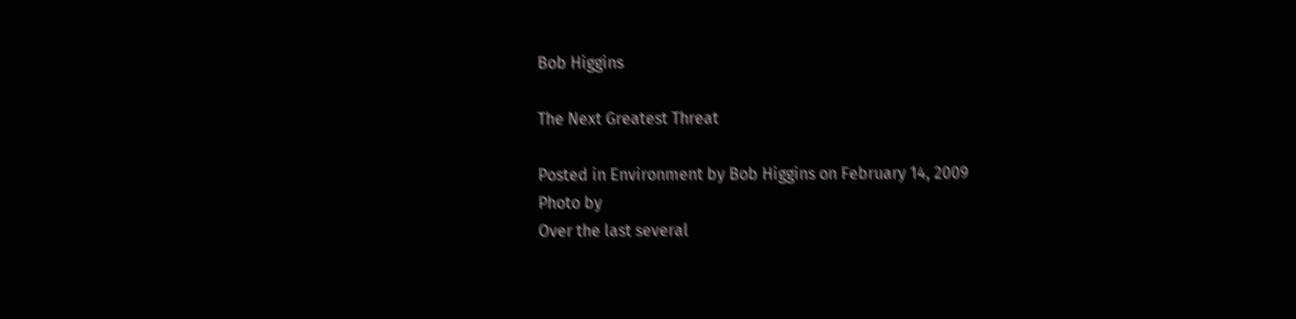Bob Higgins

The Next Greatest Threat

Posted in Environment by Bob Higgins on February 14, 2009
Photo by
Over the last several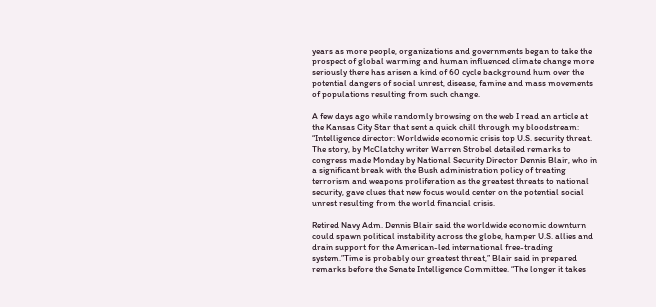years as more people, organizations and governments began to take the prospect of global warming and human influenced climate change more seriously there has arisen a kind of 60 cycle background hum over the potential dangers of social unrest, disease, famine and mass movements of populations resulting from such change.

A few days ago while randomly browsing on the web I read an article at the Kansas City Star that sent a quick chill through my bloodstream: “Intelligence director: Worldwide economic crisis top U.S. security threat.
The story, by McClatchy writer Warren Strobel detailed remarks to congress made Monday by National Security Director Dennis Blair, who in a significant break with the Bush administration policy of treating terrorism and weapons proliferation as the greatest threats to national security, gave clues that new focus would center on the potential social unrest resulting from the world financial crisis.

Retired Navy Adm. Dennis Blair said the worldwide economic downturn could spawn political instability across the globe, hamper U.S. allies and drain support for the American-led international free-trading system.”Time is probably our greatest threat,” Blair said in prepared remarks before the Senate Intelligence Committee. “The longer it takes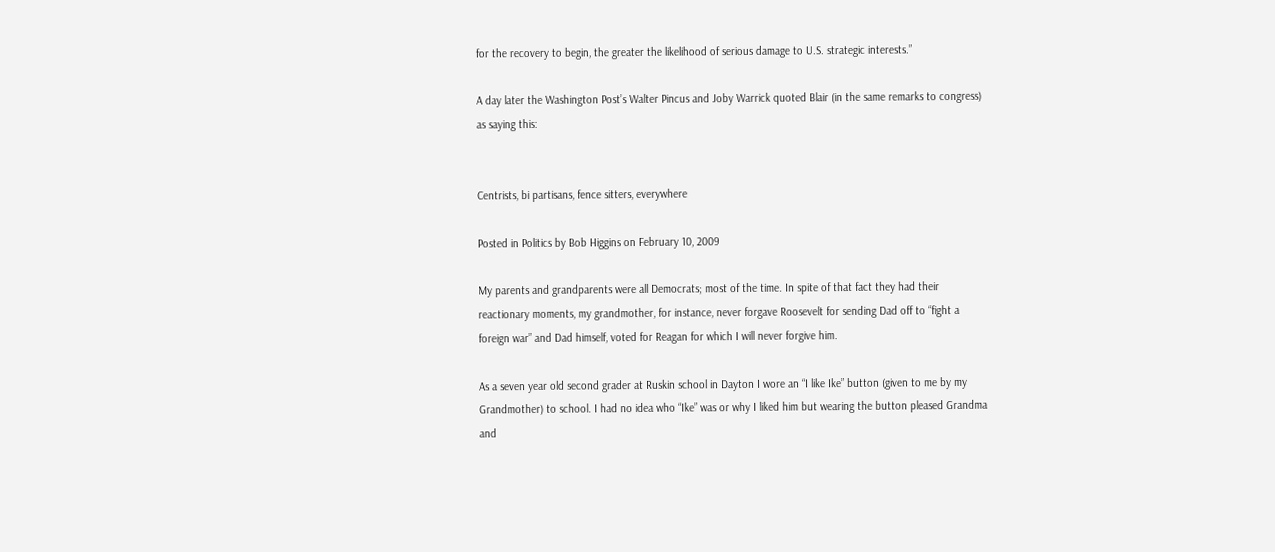for the recovery to begin, the greater the likelihood of serious damage to U.S. strategic interests.”

A day later the Washington Post’s Walter Pincus and Joby Warrick quoted Blair (in the same remarks to congress) as saying this:


Centrists, bi partisans, fence sitters, everywhere

Posted in Politics by Bob Higgins on February 10, 2009

My parents and grandparents were all Democrats; most of the time. In spite of that fact they had their reactionary moments, my grandmother, for instance, never forgave Roosevelt for sending Dad off to “fight a foreign war” and Dad himself, voted for Reagan for which I will never forgive him.

As a seven year old second grader at Ruskin school in Dayton I wore an “I like Ike” button (given to me by my Grandmother) to school. I had no idea who “Ike” was or why I liked him but wearing the button pleased Grandma and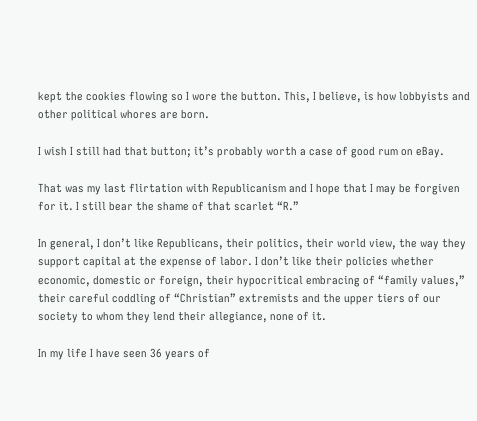kept the cookies flowing so I wore the button. This, I believe, is how lobbyists and other political whores are born.

I wish I still had that button; it’s probably worth a case of good rum on eBay.

That was my last flirtation with Republicanism and I hope that I may be forgiven for it. I still bear the shame of that scarlet “R.”

In general, I don’t like Republicans, their politics, their world view, the way they support capital at the expense of labor. I don’t like their policies whether economic, domestic or foreign, their hypocritical embracing of “family values,” their careful coddling of “Christian” extremists and the upper tiers of our society to whom they lend their allegiance, none of it.

In my life I have seen 36 years of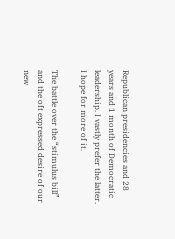Republican presidencies and 28 years and 1 month of Democratic leadership. I vastly prefer the latter. I hope for more of it.

The battle over the “stimulus bill” and the oft expressed desire of our new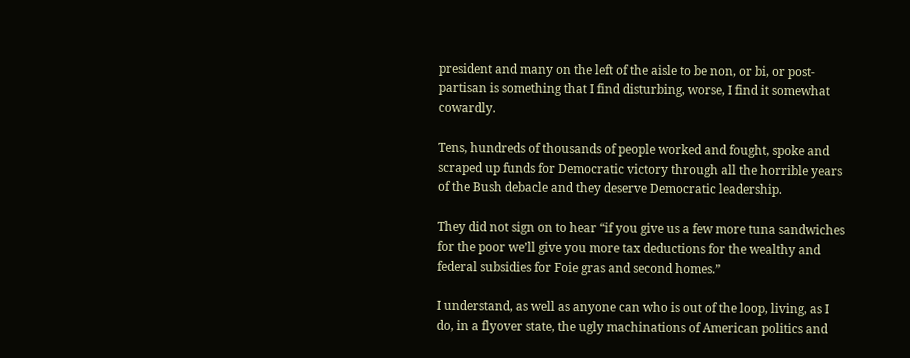president and many on the left of the aisle to be non, or bi, or post-partisan is something that I find disturbing, worse, I find it somewhat cowardly.

Tens, hundreds of thousands of people worked and fought, spoke and scraped up funds for Democratic victory through all the horrible years of the Bush debacle and they deserve Democratic leadership.

They did not sign on to hear “if you give us a few more tuna sandwiches for the poor we’ll give you more tax deductions for the wealthy and federal subsidies for Foie gras and second homes.”

I understand, as well as anyone can who is out of the loop, living, as I do, in a flyover state, the ugly machinations of American politics and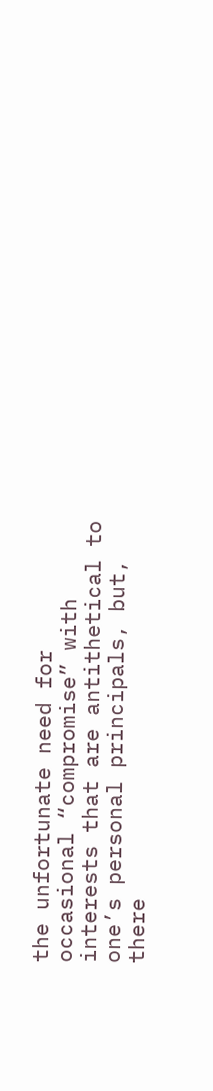the unfortunate need for occasional “compromise” with interests that are antithetical to one’s personal principals, but, there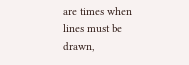are times when lines must be drawn,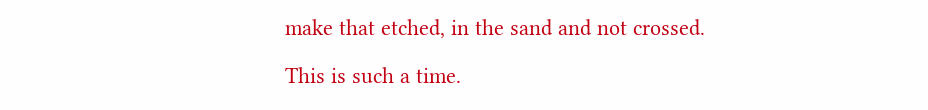make that etched, in the sand and not crossed.

This is such a time.